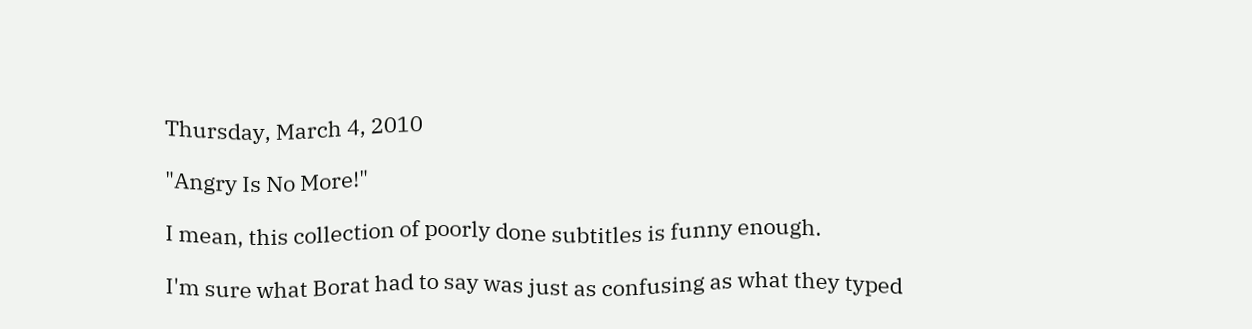Thursday, March 4, 2010

"Angry Is No More!"

I mean, this collection of poorly done subtitles is funny enough.

I'm sure what Borat had to say was just as confusing as what they typed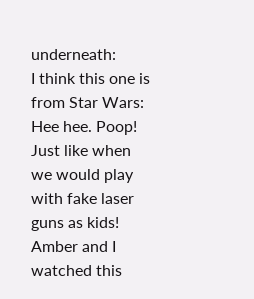underneath:
I think this one is from Star Wars:
Hee hee. Poop!
Just like when we would play with fake laser guns as kids!
Amber and I watched this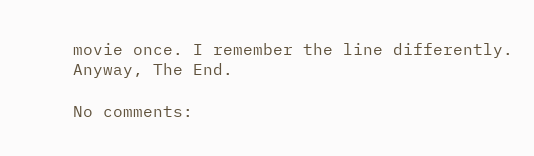movie once. I remember the line differently.
Anyway, The End.

No comments: